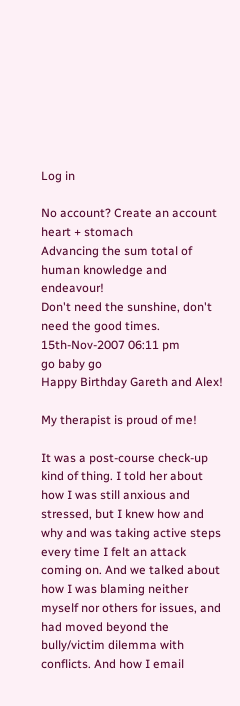Log in

No account? Create an account
heart + stomach
Advancing the sum total of human knowledge and endeavour!
Don't need the sunshine, don't need the good times.
15th-Nov-2007 06:11 pm
go baby go
Happy Birthday Gareth and Alex!

My therapist is proud of me!

It was a post-course check-up kind of thing. I told her about how I was still anxious and stressed, but I knew how and why and was taking active steps every time I felt an attack coming on. And we talked about how I was blaming neither myself nor others for issues, and had moved beyond the bully/victim dilemma with conflicts. And how I email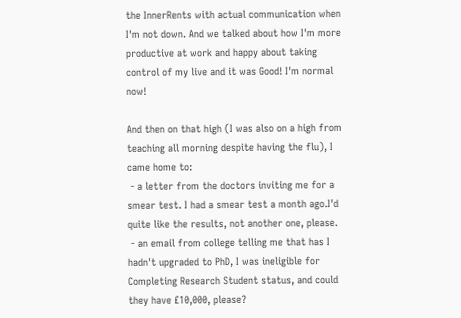the InnerRents with actual communication when I'm not down. And we talked about how I'm more productive at work and happy about taking control of my live and it was Good! I'm normal now!

And then on that high (I was also on a high from teaching all morning despite having the flu), I came home to:
 - a letter from the doctors inviting me for a smear test. I had a smear test a month ago.I'd quite like the results, not another one, please.
 - an email from college telling me that has I hadn't upgraded to PhD, I was ineligible for Completing Research Student status, and could they have £10,000, please?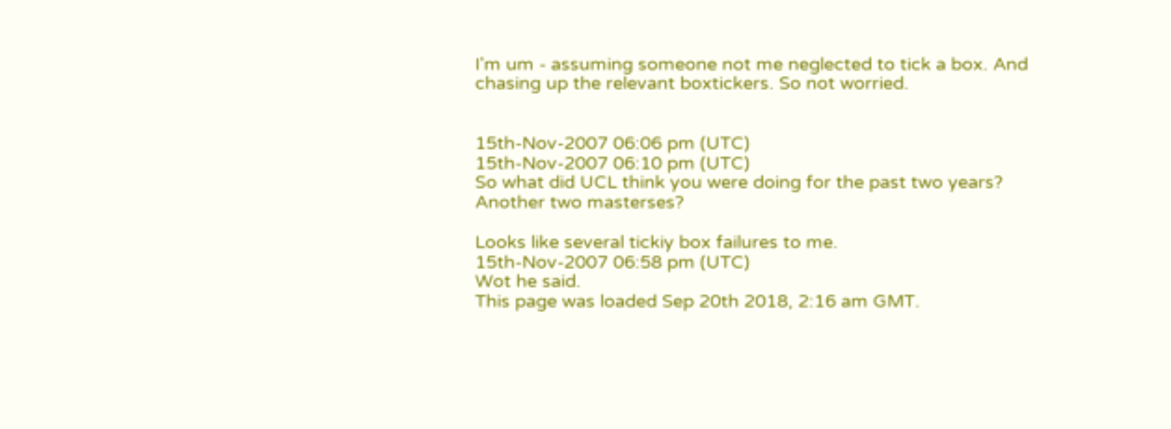I'm um - assuming someone not me neglected to tick a box. And chasing up the relevant boxtickers. So not worried.


15th-Nov-2007 06:06 pm (UTC)
15th-Nov-2007 06:10 pm (UTC)
So what did UCL think you were doing for the past two years? Another two masterses?

Looks like several tickiy box failures to me.
15th-Nov-2007 06:58 pm (UTC)
Wot he said.
This page was loaded Sep 20th 2018, 2:16 am GMT.